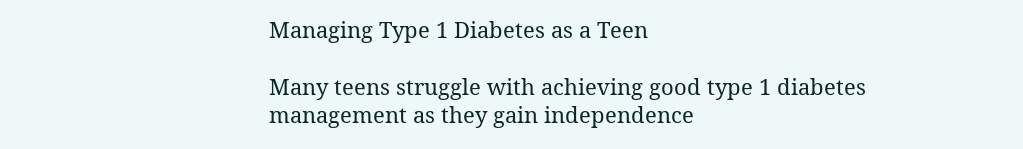Managing Type 1 Diabetes as a Teen

Many teens struggle with achieving good type 1 diabetes management as they gain independence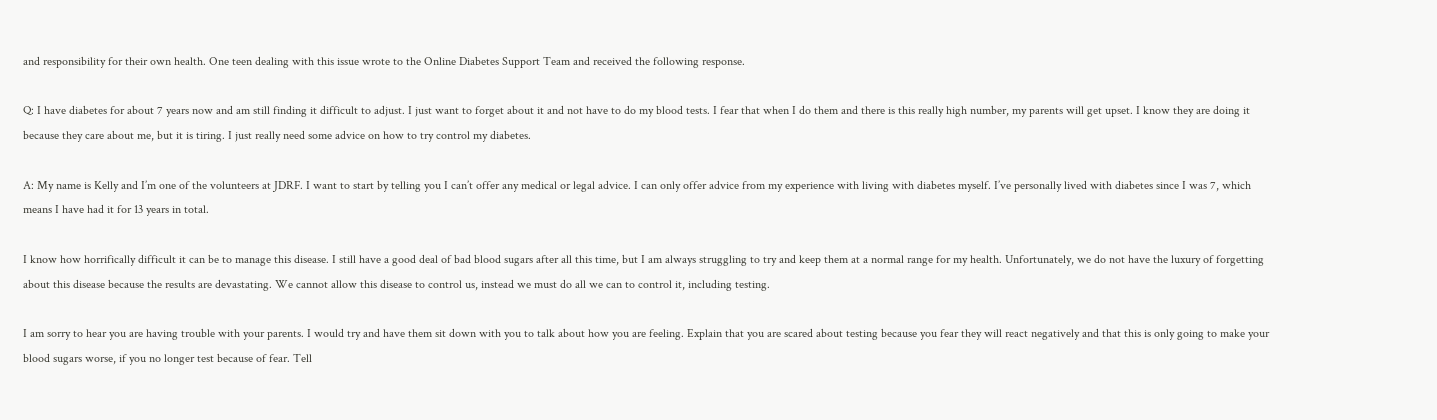and responsibility for their own health. One teen dealing with this issue wrote to the Online Diabetes Support Team and received the following response.

Q: I have diabetes for about 7 years now and am still finding it difficult to adjust. I just want to forget about it and not have to do my blood tests. I fear that when I do them and there is this really high number, my parents will get upset. I know they are doing it because they care about me, but it is tiring. I just really need some advice on how to try control my diabetes.

A: My name is Kelly and I’m one of the volunteers at JDRF. I want to start by telling you I can’t offer any medical or legal advice. I can only offer advice from my experience with living with diabetes myself. I’ve personally lived with diabetes since I was 7, which means I have had it for 13 years in total.

I know how horrifically difficult it can be to manage this disease. I still have a good deal of bad blood sugars after all this time, but I am always struggling to try and keep them at a normal range for my health. Unfortunately, we do not have the luxury of forgetting about this disease because the results are devastating. We cannot allow this disease to control us, instead we must do all we can to control it, including testing.

I am sorry to hear you are having trouble with your parents. I would try and have them sit down with you to talk about how you are feeling. Explain that you are scared about testing because you fear they will react negatively and that this is only going to make your blood sugars worse, if you no longer test because of fear. Tell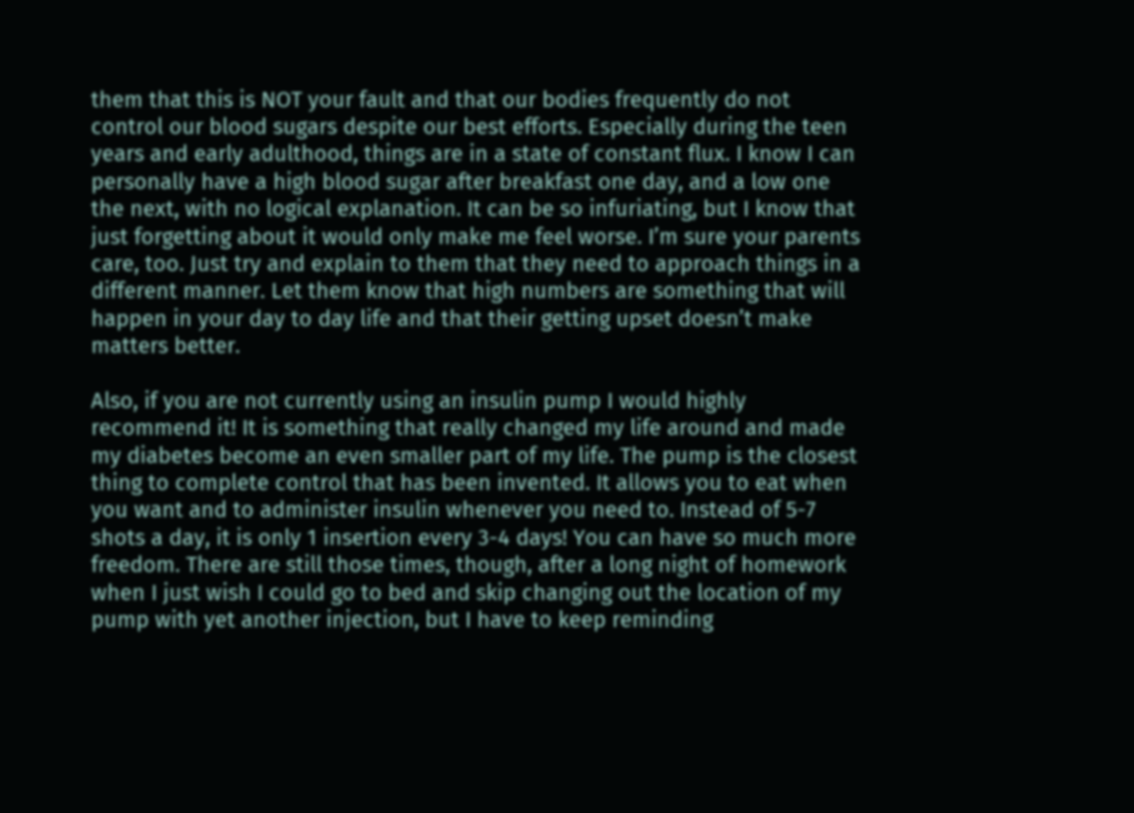them that this is NOT your fault and that our bodies frequently do not control our blood sugars despite our best efforts. Especially during the teen years and early adulthood, things are in a state of constant flux. I know I can personally have a high blood sugar after breakfast one day, and a low one the next, with no logical explanation. It can be so infuriating, but I know that just forgetting about it would only make me feel worse. I’m sure your parents care, too. Just try and explain to them that they need to approach things in a different manner. Let them know that high numbers are something that will happen in your day to day life and that their getting upset doesn’t make matters better.

Also, if you are not currently using an insulin pump I would highly recommend it! It is something that really changed my life around and made my diabetes become an even smaller part of my life. The pump is the closest thing to complete control that has been invented. It allows you to eat when you want and to administer insulin whenever you need to. Instead of 5-7 shots a day, it is only 1 insertion every 3-4 days! You can have so much more freedom. There are still those times, though, after a long night of homework when I just wish I could go to bed and skip changing out the location of my pump with yet another injection, but I have to keep reminding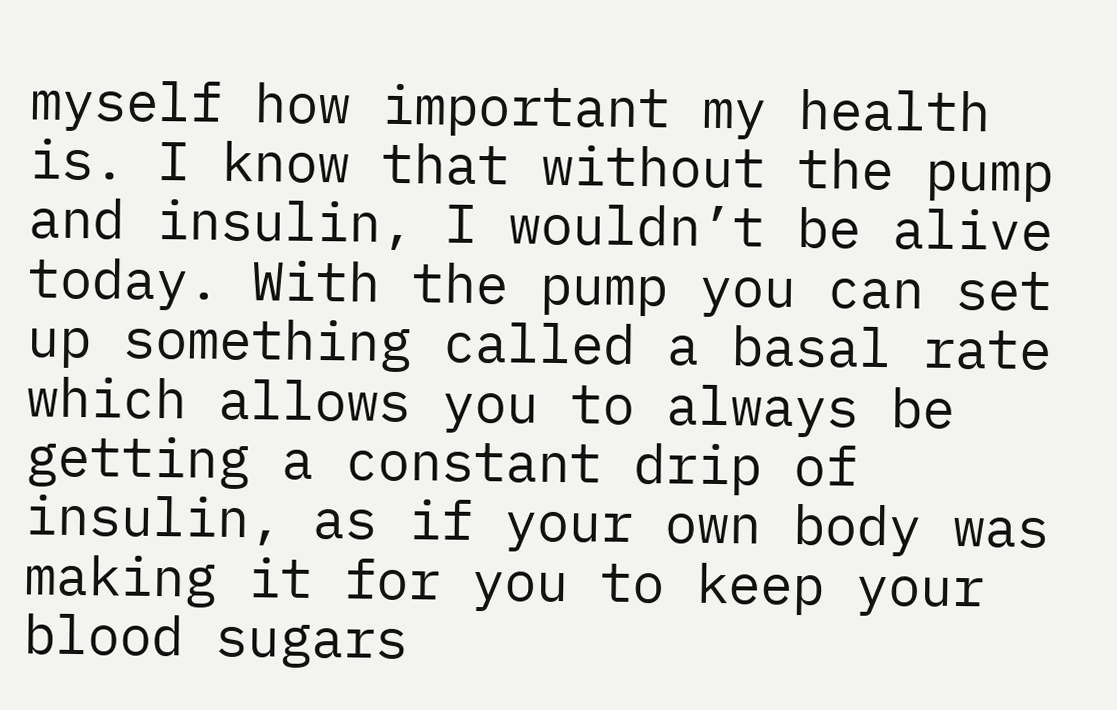myself how important my health is. I know that without the pump and insulin, I wouldn’t be alive today. With the pump you can set up something called a basal rate which allows you to always be getting a constant drip of insulin, as if your own body was making it for you to keep your blood sugars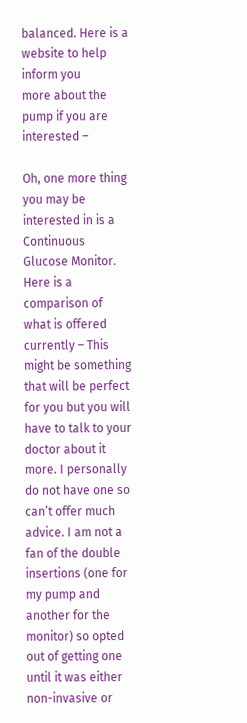balanced. Here is a website to help inform you
more about the pump if you are interested –

Oh, one more thing you may be interested in is a Continuous Glucose Monitor. Here is a comparison of what is offered currently – This might be something that will be perfect for you but you will have to talk to your doctor about it more. I personally do not have one so can’t offer much advice. I am not a fan of the double insertions (one for my pump and another for the monitor) so opted out of getting one until it was either non-invasive or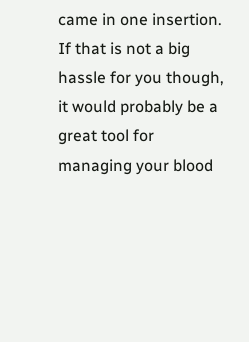came in one insertion. If that is not a big hassle for you though, it would probably be a great tool for managing your blood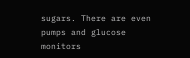sugars. There are even pumps and glucose monitors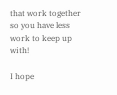that work together so you have less work to keep up with!

I hope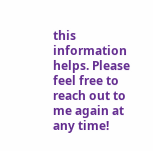this information helps. Please feel free to reach out to me again at any time!